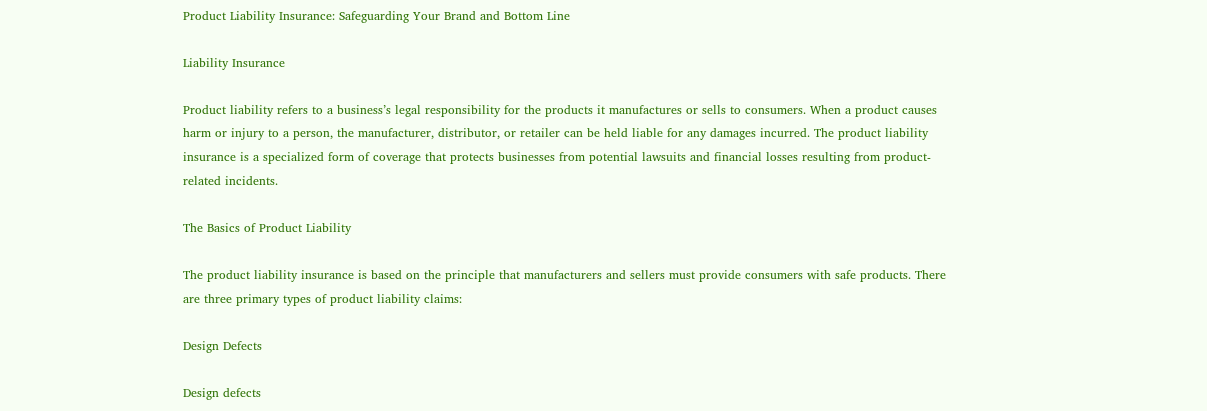Product Liability Insurance: Safeguarding Your Brand and Bottom Line

Liability Insurance

Product liability refers to a business’s legal responsibility for the products it manufactures or sells to consumers. When a product causes harm or injury to a person, the manufacturer, distributor, or retailer can be held liable for any damages incurred. The product liability insurance is a specialized form of coverage that protects businesses from potential lawsuits and financial losses resulting from product-related incidents.

The Basics of Product Liability

The product liability insurance is based on the principle that manufacturers and sellers must provide consumers with safe products. There are three primary types of product liability claims:

Design Defects

Design defects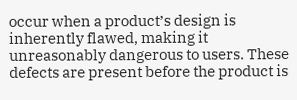occur when a product’s design is inherently flawed, making it unreasonably dangerous to users. These defects are present before the product is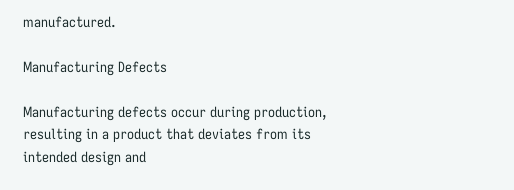manufactured.

Manufacturing Defects

Manufacturing defects occur during production, resulting in a product that deviates from its intended design and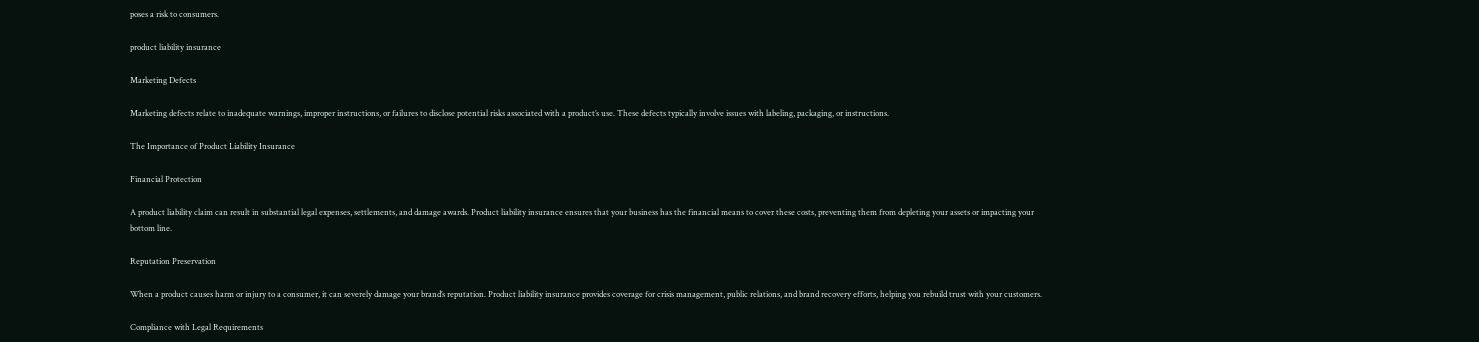poses a risk to consumers.

product liability insurance

Marketing Defects

Marketing defects relate to inadequate warnings, improper instructions, or failures to disclose potential risks associated with a product’s use. These defects typically involve issues with labeling, packaging, or instructions.

The Importance of Product Liability Insurance

Financial Protection

A product liability claim can result in substantial legal expenses, settlements, and damage awards. Product liability insurance ensures that your business has the financial means to cover these costs, preventing them from depleting your assets or impacting your bottom line.

Reputation Preservation

When a product causes harm or injury to a consumer, it can severely damage your brand’s reputation. Product liability insurance provides coverage for crisis management, public relations, and brand recovery efforts, helping you rebuild trust with your customers.

Compliance with Legal Requirements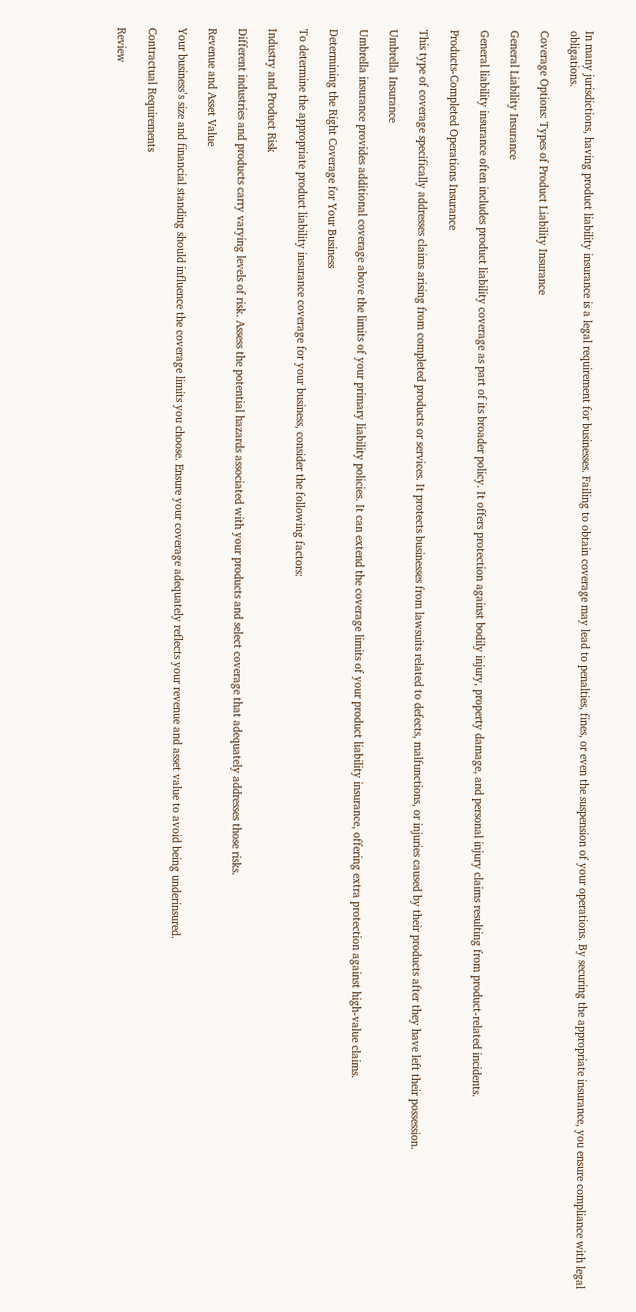In many jurisdictions, having product liability insurance is a legal requirement for businesses. Failing to obtain coverage may lead to penalties, fines, or even the suspension of your operations. By securing the appropriate insurance, you ensure compliance with legal obligations.

Coverage Options: Types of Product Liability Insurance

General Liability Insurance

General liability insurance often includes product liability coverage as part of its broader policy. It offers protection against bodily injury, property damage, and personal injury claims resulting from product-related incidents.

Products-Completed Operations Insurance

This type of coverage specifically addresses claims arising from completed products or services. It protects businesses from lawsuits related to defects, malfunctions, or injuries caused by their products after they have left their possession.

Umbrella Insurance

Umbrella insurance provides additional coverage above the limits of your primary liability policies. It can extend the coverage limits of your product liability insurance, offering extra protection against high-value claims.

Determining the Right Coverage for Your Business

To determine the appropriate product liability insurance coverage for your business, consider the following factors:

Industry and Product Risk

Different industries and products carry varying levels of risk. Assess the potential hazards associated with your products and select coverage that adequately addresses those risks.

Revenue and Asset Value

Your business’s size and financial standing should influence the coverage limits you choose. Ensure your coverage adequately reflects your revenue and asset value to avoid being underinsured.

Contractual Requirements

Review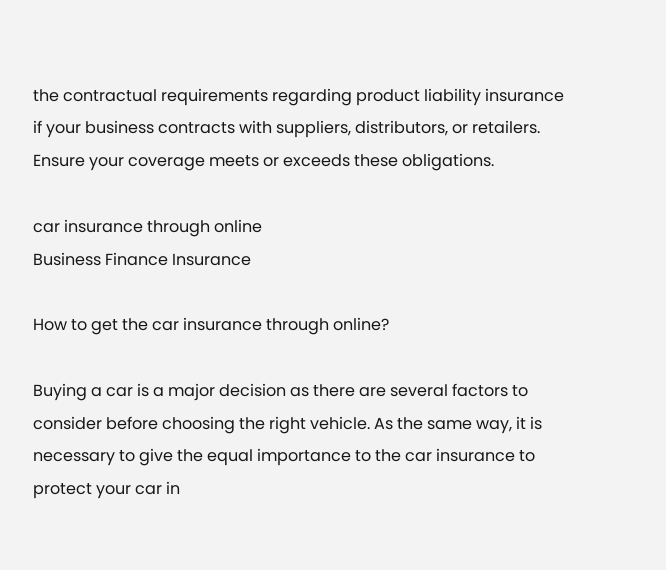the contractual requirements regarding product liability insurance if your business contracts with suppliers, distributors, or retailers. Ensure your coverage meets or exceeds these obligations.

car insurance through online
Business Finance Insurance

How to get the car insurance through online?

Buying a car is a major decision as there are several factors to consider before choosing the right vehicle. As the same way, it is necessary to give the equal importance to the car insurance to protect your car in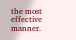the most effective manner.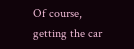Of course, getting the car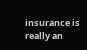insurance is really an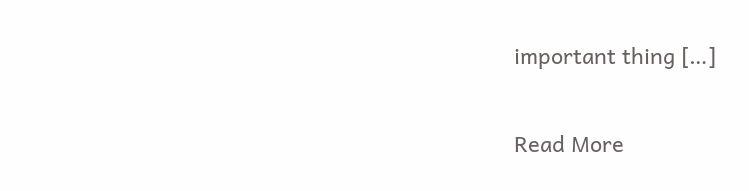important thing […]

Read More